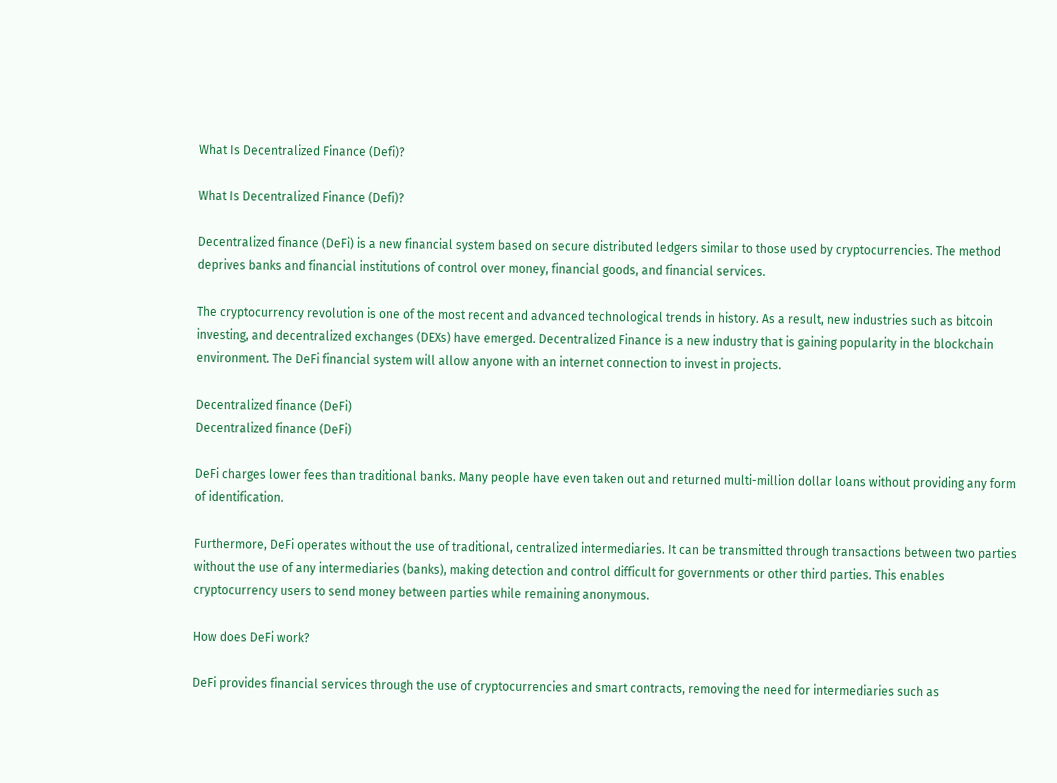What Is Decentralized Finance (Defi)?

What Is Decentralized Finance (Defi)?

Decentralized finance (DeFi) is a new financial system based on secure distributed ledgers similar to those used by cryptocurrencies. The method deprives banks and financial institutions of control over money, financial goods, and financial services.

The cryptocurrency revolution is one of the most recent and advanced technological trends in history. As a result, new industries such as bitcoin investing, and decentralized exchanges (DEXs) have emerged. Decentralized Finance is a new industry that is gaining popularity in the blockchain environment. The DeFi financial system will allow anyone with an internet connection to invest in projects.

Decentralized finance (DeFi)
Decentralized finance (DeFi)

DeFi charges lower fees than traditional banks. Many people have even taken out and returned multi-million dollar loans without providing any form of identification.

Furthermore, DeFi operates without the use of traditional, centralized intermediaries. It can be transmitted through transactions between two parties without the use of any intermediaries (banks), making detection and control difficult for governments or other third parties. This enables cryptocurrency users to send money between parties while remaining anonymous.

How does DeFi work?

DeFi provides financial services through the use of cryptocurrencies and smart contracts, removing the need for intermediaries such as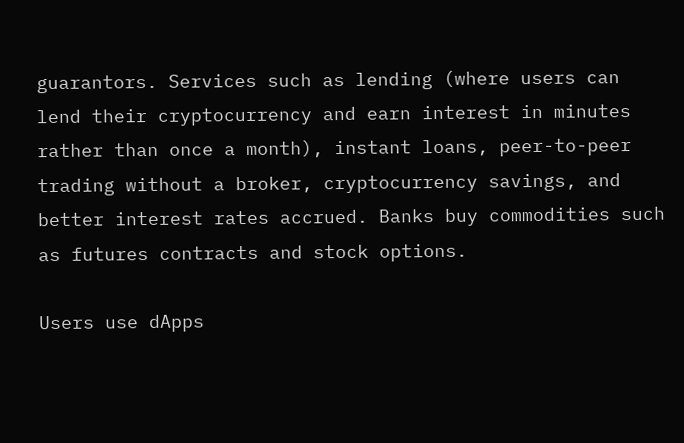guarantors. Services such as lending (where users can lend their cryptocurrency and earn interest in minutes rather than once a month), instant loans, peer-to-peer trading without a broker, cryptocurrency savings, and better interest rates accrued. Banks buy commodities such as futures contracts and stock options.

Users use dApps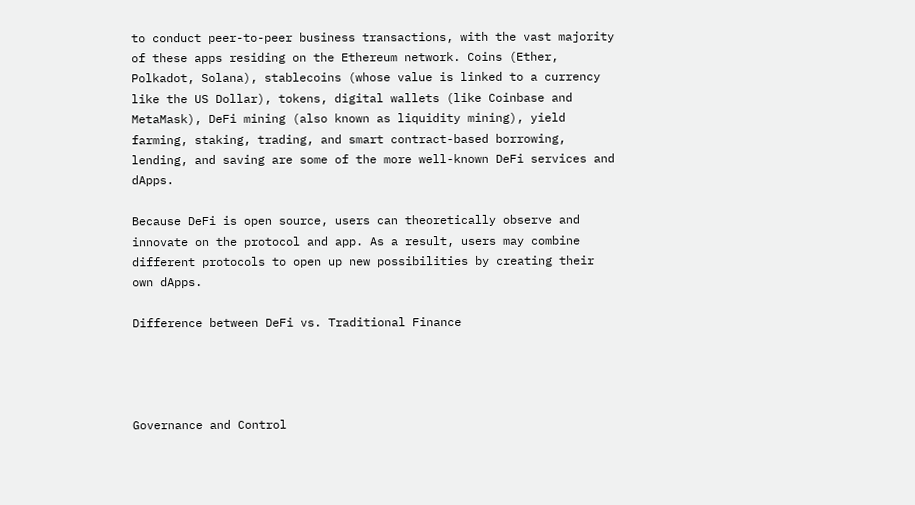to conduct peer-to-peer business transactions, with the vast majority of these apps residing on the Ethereum network. Coins (Ether, Polkadot, Solana), stablecoins (whose value is linked to a currency like the US Dollar), tokens, digital wallets (like Coinbase and MetaMask), DeFi mining (also known as liquidity mining), yield farming, staking, trading, and smart contract-based borrowing, lending, and saving are some of the more well-known DeFi services and dApps.

Because DeFi is open source, users can theoretically observe and innovate on the protocol and app. As a result, users may combine different protocols to open up new possibilities by creating their own dApps.

Difference between DeFi vs. Traditional Finance




Governance and Control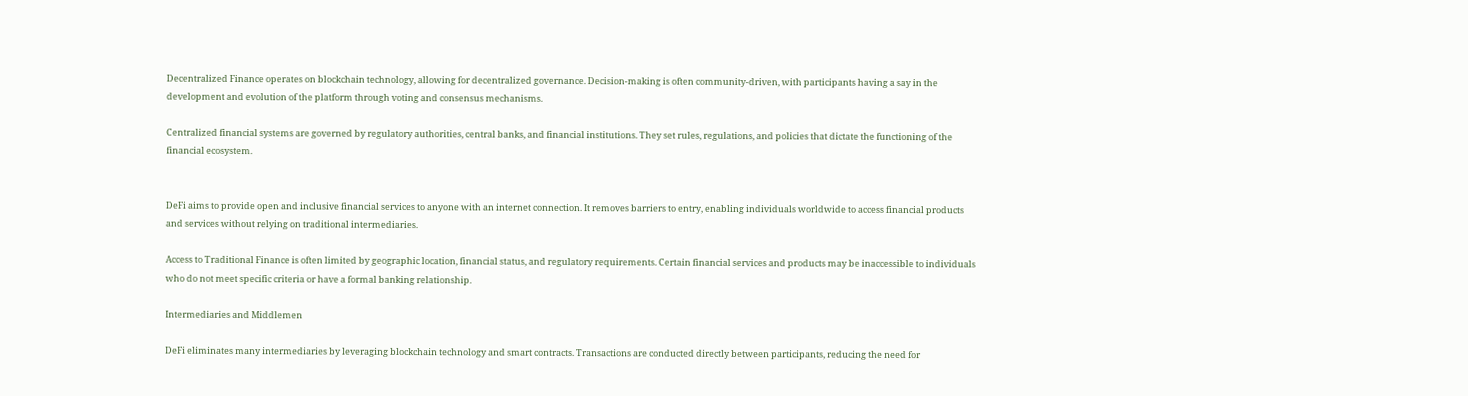Decentralized Finance operates on blockchain technology, allowing for decentralized governance. Decision-making is often community-driven, with participants having a say in the development and evolution of the platform through voting and consensus mechanisms.

Centralized financial systems are governed by regulatory authorities, central banks, and financial institutions. They set rules, regulations, and policies that dictate the functioning of the financial ecosystem.


DeFi aims to provide open and inclusive financial services to anyone with an internet connection. It removes barriers to entry, enabling individuals worldwide to access financial products and services without relying on traditional intermediaries.

Access to Traditional Finance is often limited by geographic location, financial status, and regulatory requirements. Certain financial services and products may be inaccessible to individuals who do not meet specific criteria or have a formal banking relationship.

Intermediaries and Middlemen

DeFi eliminates many intermediaries by leveraging blockchain technology and smart contracts. Transactions are conducted directly between participants, reducing the need for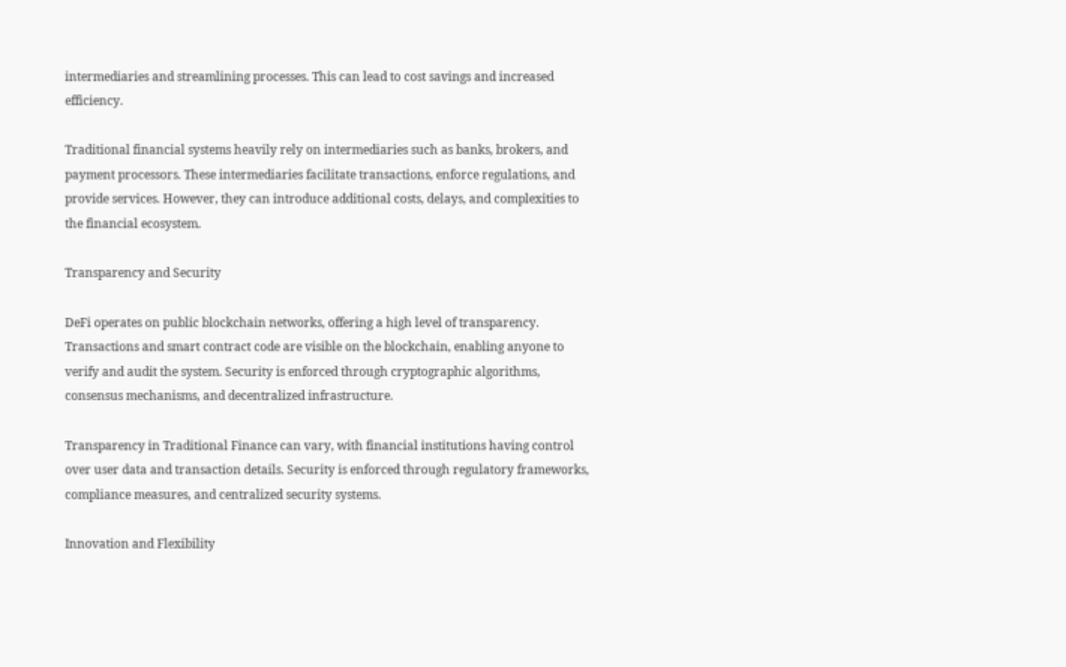intermediaries and streamlining processes. This can lead to cost savings and increased efficiency.

Traditional financial systems heavily rely on intermediaries such as banks, brokers, and payment processors. These intermediaries facilitate transactions, enforce regulations, and provide services. However, they can introduce additional costs, delays, and complexities to the financial ecosystem.

Transparency and Security

DeFi operates on public blockchain networks, offering a high level of transparency. Transactions and smart contract code are visible on the blockchain, enabling anyone to verify and audit the system. Security is enforced through cryptographic algorithms, consensus mechanisms, and decentralized infrastructure.

Transparency in Traditional Finance can vary, with financial institutions having control over user data and transaction details. Security is enforced through regulatory frameworks, compliance measures, and centralized security systems.

Innovation and Flexibility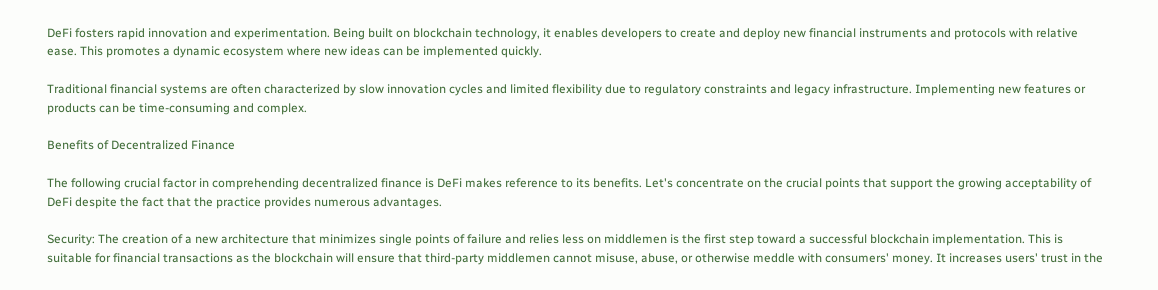DeFi fosters rapid innovation and experimentation. Being built on blockchain technology, it enables developers to create and deploy new financial instruments and protocols with relative ease. This promotes a dynamic ecosystem where new ideas can be implemented quickly.

Traditional financial systems are often characterized by slow innovation cycles and limited flexibility due to regulatory constraints and legacy infrastructure. Implementing new features or products can be time-consuming and complex.

Benefits of Decentralized Finance

The following crucial factor in comprehending decentralized finance is DeFi makes reference to its benefits. Let's concentrate on the crucial points that support the growing acceptability of DeFi despite the fact that the practice provides numerous advantages.

Security: The creation of a new architecture that minimizes single points of failure and relies less on middlemen is the first step toward a successful blockchain implementation. This is suitable for financial transactions as the blockchain will ensure that third-party middlemen cannot misuse, abuse, or otherwise meddle with consumers' money. It increases users' trust in the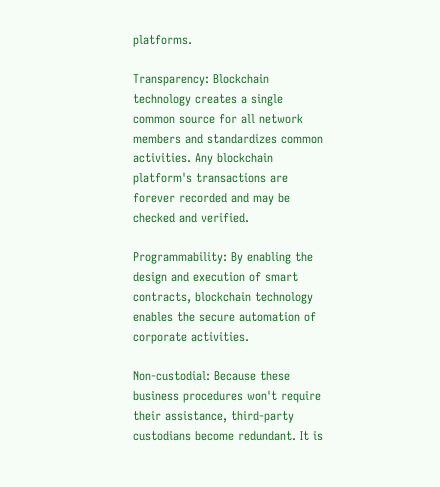platforms.

Transparency: Blockchain technology creates a single common source for all network members and standardizes common activities. Any blockchain platform's transactions are forever recorded and may be checked and verified.

Programmability: By enabling the design and execution of smart contracts, blockchain technology enables the secure automation of corporate activities.

Non-custodial: Because these business procedures won't require their assistance, third-party custodians become redundant. It is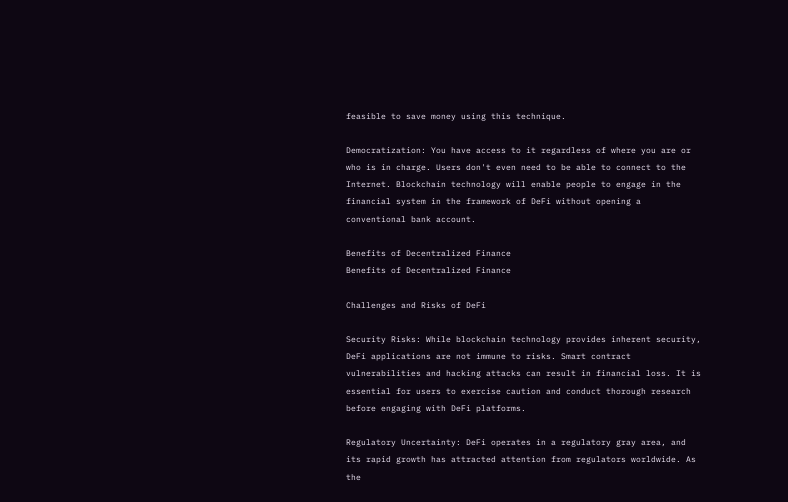feasible to save money using this technique.

Democratization: You have access to it regardless of where you are or who is in charge. Users don't even need to be able to connect to the Internet. Blockchain technology will enable people to engage in the financial system in the framework of DeFi without opening a conventional bank account.

Benefits of Decentralized Finance
Benefits of Decentralized Finance

Challenges and Risks of DeFi

Security Risks: While blockchain technology provides inherent security, DeFi applications are not immune to risks. Smart contract vulnerabilities and hacking attacks can result in financial loss. It is essential for users to exercise caution and conduct thorough research before engaging with DeFi platforms.

Regulatory Uncertainty: DeFi operates in a regulatory gray area, and its rapid growth has attracted attention from regulators worldwide. As the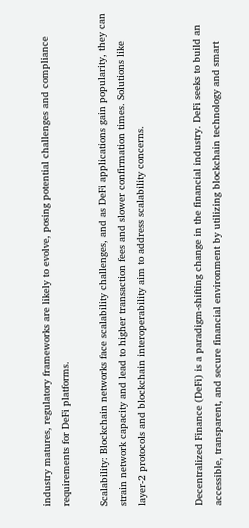industry matures, regulatory frameworks are likely to evolve, posing potential challenges and compliance requirements for DeFi platforms.

Scalability: Blockchain networks face scalability challenges, and as DeFi applications gain popularity, they can strain network capacity and lead to higher transaction fees and slower confirmation times. Solutions like layer-2 protocols and blockchain interoperability aim to address scalability concerns.


Decentralized Finance (DeFi) is a paradigm-shifting change in the financial industry. DeFi seeks to build an accessible, transparent, and secure financial environment by utilizing blockchain technology and smart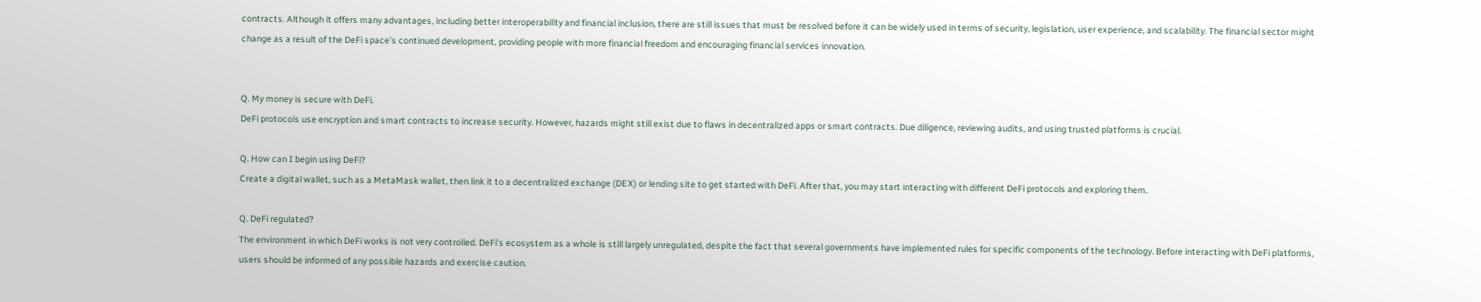contracts. Although it offers many advantages, including better interoperability and financial inclusion, there are still issues that must be resolved before it can be widely used in terms of security, legislation, user experience, and scalability. The financial sector might change as a result of the DeFi space's continued development, providing people with more financial freedom and encouraging financial services innovation.


Q. My money is secure with DeFi.
DeFi protocols use encryption and smart contracts to increase security. However, hazards might still exist due to flaws in decentralized apps or smart contracts. Due diligence, reviewing audits, and using trusted platforms is crucial.

Q. How can I begin using DeFi?
Create a digital wallet, such as a MetaMask wallet, then link it to a decentralized exchange (DEX) or lending site to get started with DeFi. After that, you may start interacting with different DeFi protocols and exploring them.

Q. DeFi regulated?
The environment in which DeFi works is not very controlled. DeFi's ecosystem as a whole is still largely unregulated, despite the fact that several governments have implemented rules for specific components of the technology. Before interacting with DeFi platforms, users should be informed of any possible hazards and exercise caution.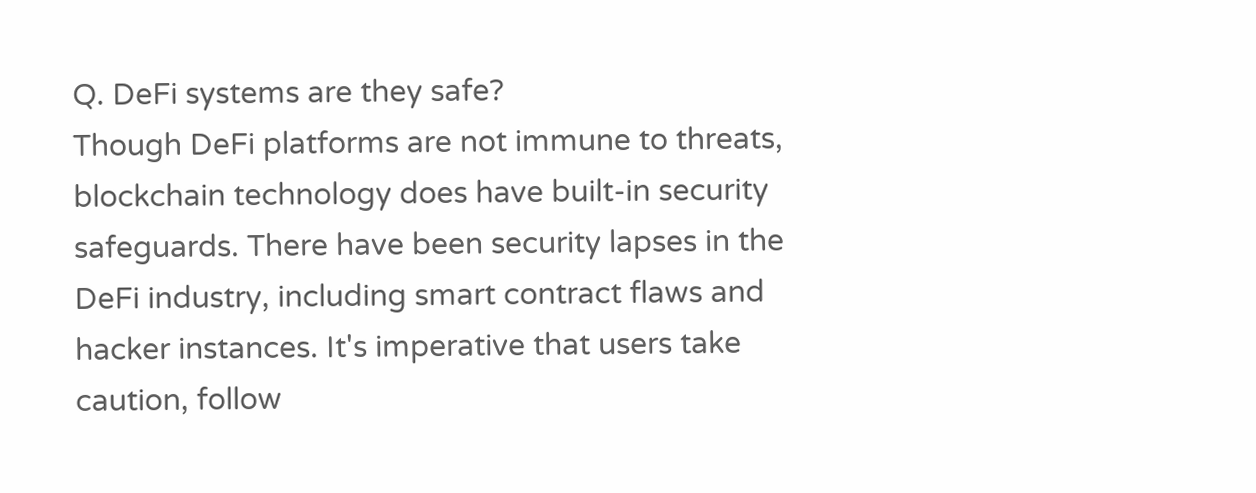Q. DeFi systems are they safe?
Though DeFi platforms are not immune to threats, blockchain technology does have built-in security safeguards. There have been security lapses in the DeFi industry, including smart contract flaws and hacker instances. It's imperative that users take caution, follow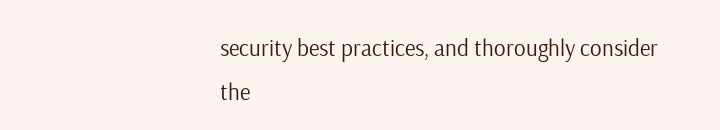security best practices, and thoroughly consider the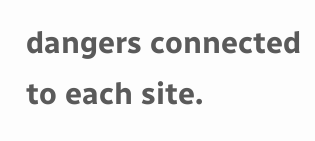dangers connected to each site.